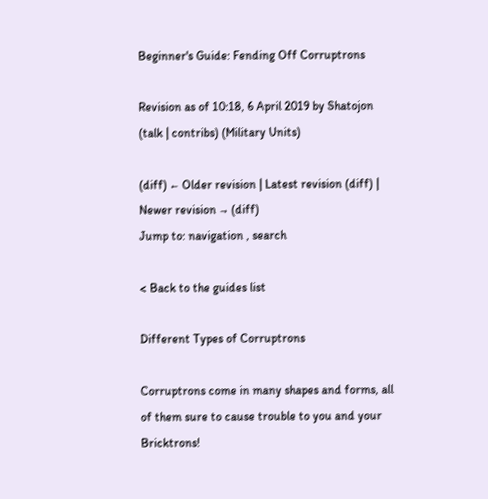Beginner's Guide: Fending Off Corruptrons

Revision as of 10:18, 6 April 2019 by Shatojon (talk | contribs) (Military Units)

(diff) ← Older revision | Latest revision (diff) | Newer revision → (diff)
Jump to: navigation , search

< Back to the guides list

Different Types of Corruptrons

Corruptrons come in many shapes and forms, all of them sure to cause trouble to you and your Bricktrons!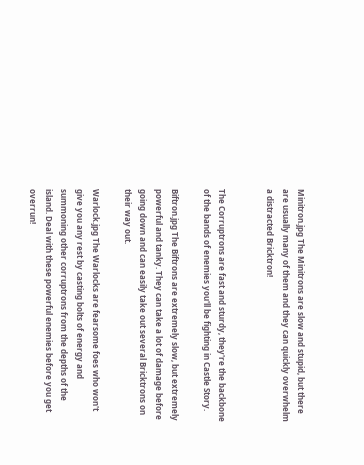Minitron.jpg The Minitrons are slow and stupid, but there are usually many of them and they can quickly overwhelm a distracted Bricktron!


The Corruptrons are fast and sturdy, they're the backbone of the bands of enemies you'll be fighting in Castle Story.

Biftron.jpg The Biftrons are extremely slow, but extremely powerful and tanky. They can take a lot of damage before going down and can easily take out several Bricktrons on their way out.

Warlock.jpg The Warlocks are fearsome foes who won't give you any rest by casting bolts of energy and summoning other corruptrons from the depths of the island. Deal with these powerful enemies before you get overrun!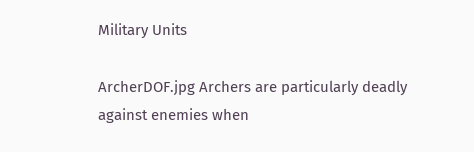Military Units

ArcherDOF.jpg Archers are particularly deadly against enemies when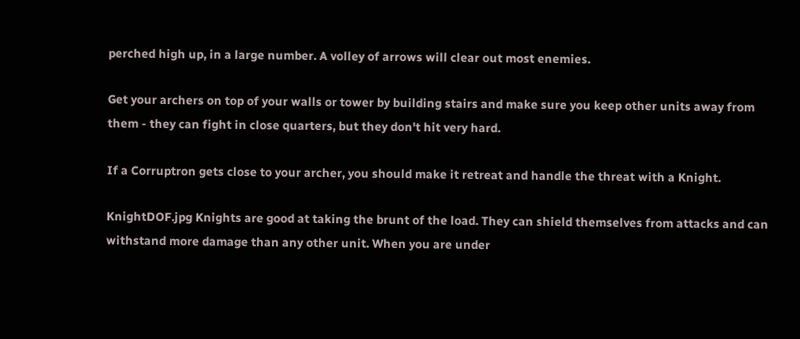perched high up, in a large number. A volley of arrows will clear out most enemies.

Get your archers on top of your walls or tower by building stairs and make sure you keep other units away from them - they can fight in close quarters, but they don't hit very hard.

If a Corruptron gets close to your archer, you should make it retreat and handle the threat with a Knight.

KnightDOF.jpg Knights are good at taking the brunt of the load. They can shield themselves from attacks and can withstand more damage than any other unit. When you are under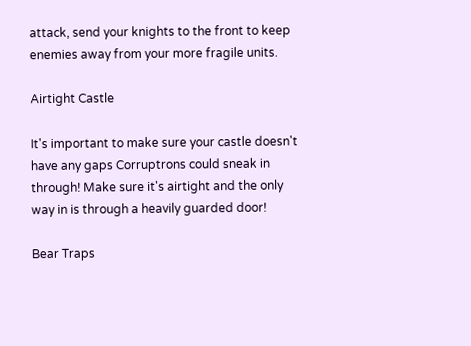attack, send your knights to the front to keep enemies away from your more fragile units.

Airtight Castle

It's important to make sure your castle doesn't have any gaps Corruptrons could sneak in through! Make sure it's airtight and the only way in is through a heavily guarded door!

Bear Traps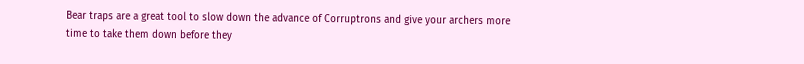Bear traps are a great tool to slow down the advance of Corruptrons and give your archers more time to take them down before they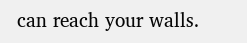can reach your walls.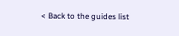< Back to the guides list